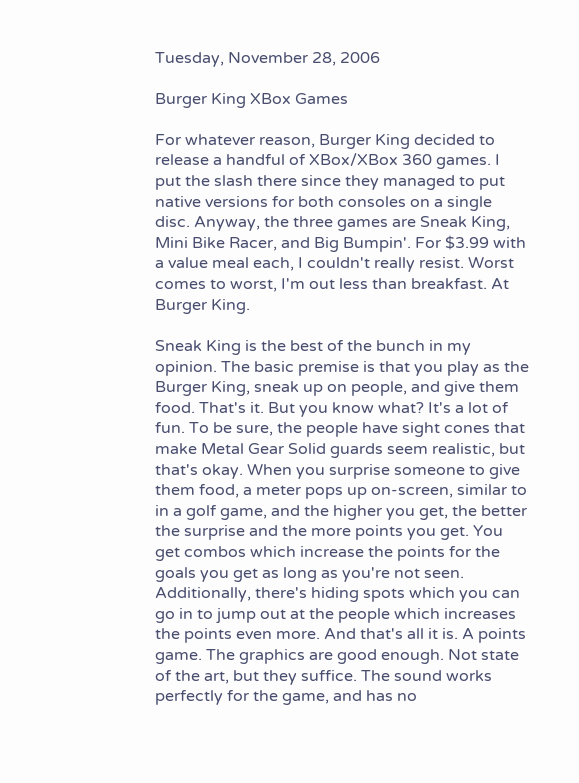Tuesday, November 28, 2006

Burger King XBox Games

For whatever reason, Burger King decided to release a handful of XBox/XBox 360 games. I put the slash there since they managed to put native versions for both consoles on a single disc. Anyway, the three games are Sneak King, Mini Bike Racer, and Big Bumpin'. For $3.99 with a value meal each, I couldn't really resist. Worst comes to worst, I'm out less than breakfast. At Burger King.

Sneak King is the best of the bunch in my opinion. The basic premise is that you play as the Burger King, sneak up on people, and give them food. That's it. But you know what? It's a lot of fun. To be sure, the people have sight cones that make Metal Gear Solid guards seem realistic, but that's okay. When you surprise someone to give them food, a meter pops up on-screen, similar to in a golf game, and the higher you get, the better the surprise and the more points you get. You get combos which increase the points for the goals you get as long as you're not seen. Additionally, there's hiding spots which you can go in to jump out at the people which increases the points even more. And that's all it is. A points game. The graphics are good enough. Not state of the art, but they suffice. The sound works perfectly for the game, and has no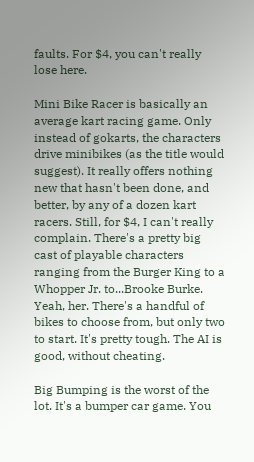faults. For $4, you can't really lose here.

Mini Bike Racer is basically an average kart racing game. Only instead of gokarts, the characters drive minibikes (as the title would suggest). It really offers nothing new that hasn't been done, and better, by any of a dozen kart racers. Still, for $4, I can't really complain. There's a pretty big cast of playable characters ranging from the Burger King to a Whopper Jr. to...Brooke Burke. Yeah, her. There's a handful of bikes to choose from, but only two to start. It's pretty tough. The AI is good, without cheating.

Big Bumping is the worst of the lot. It's a bumper car game. You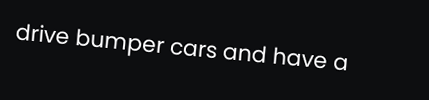drive bumper cars and have a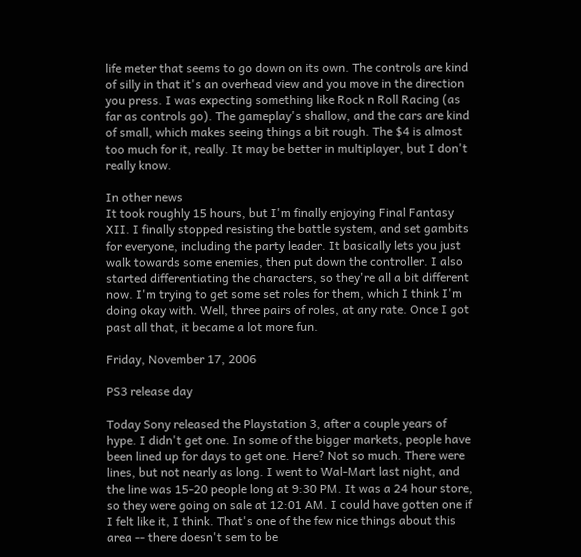life meter that seems to go down on its own. The controls are kind of silly in that it's an overhead view and you move in the direction you press. I was expecting something like Rock n Roll Racing (as far as controls go). The gameplay's shallow, and the cars are kind of small, which makes seeing things a bit rough. The $4 is almost too much for it, really. It may be better in multiplayer, but I don't really know.

In other news
It took roughly 15 hours, but I'm finally enjoying Final Fantasy XII. I finally stopped resisting the battle system, and set gambits for everyone, including the party leader. It basically lets you just walk towards some enemies, then put down the controller. I also started differentiating the characters, so they're all a bit different now. I'm trying to get some set roles for them, which I think I'm doing okay with. Well, three pairs of roles, at any rate. Once I got past all that, it became a lot more fun.

Friday, November 17, 2006

PS3 release day

Today Sony released the Playstation 3, after a couple years of hype. I didn't get one. In some of the bigger markets, people have been lined up for days to get one. Here? Not so much. There were lines, but not nearly as long. I went to Wal-Mart last night, and the line was 15-20 people long at 9:30 PM. It was a 24 hour store, so they were going on sale at 12:01 AM. I could have gotten one if I felt like it, I think. That's one of the few nice things about this area -- there doesn't sem to be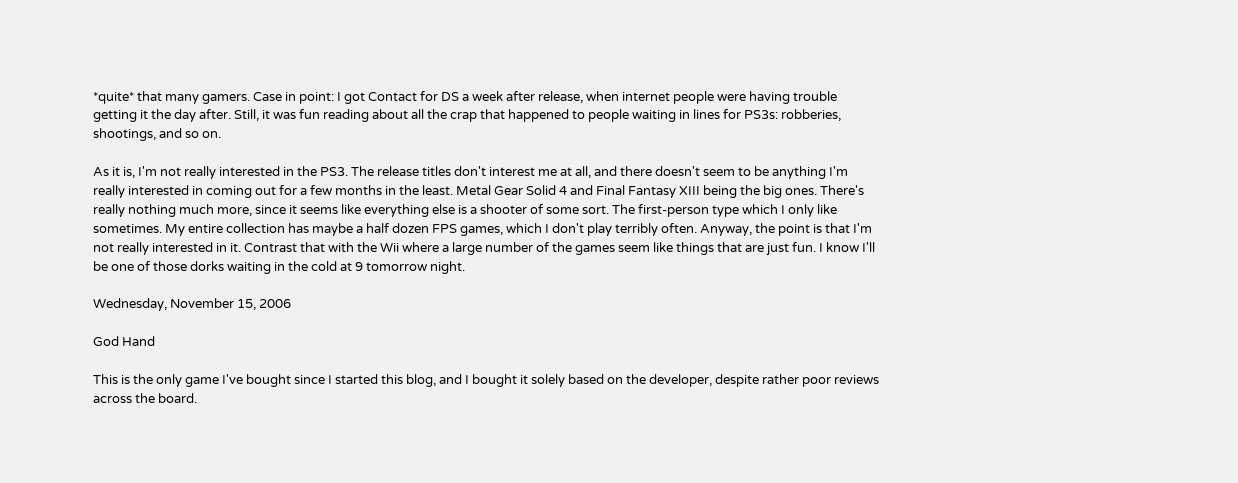*quite* that many gamers. Case in point: I got Contact for DS a week after release, when internet people were having trouble getting it the day after. Still, it was fun reading about all the crap that happened to people waiting in lines for PS3s: robberies, shootings, and so on.

As it is, I'm not really interested in the PS3. The release titles don't interest me at all, and there doesn't seem to be anything I'm really interested in coming out for a few months in the least. Metal Gear Solid 4 and Final Fantasy XIII being the big ones. There's really nothing much more, since it seems like everything else is a shooter of some sort. The first-person type which I only like sometimes. My entire collection has maybe a half dozen FPS games, which I don't play terribly often. Anyway, the point is that I'm not really interested in it. Contrast that with the Wii where a large number of the games seem like things that are just fun. I know I'll be one of those dorks waiting in the cold at 9 tomorrow night.

Wednesday, November 15, 2006

God Hand

This is the only game I've bought since I started this blog, and I bought it solely based on the developer, despite rather poor reviews across the board.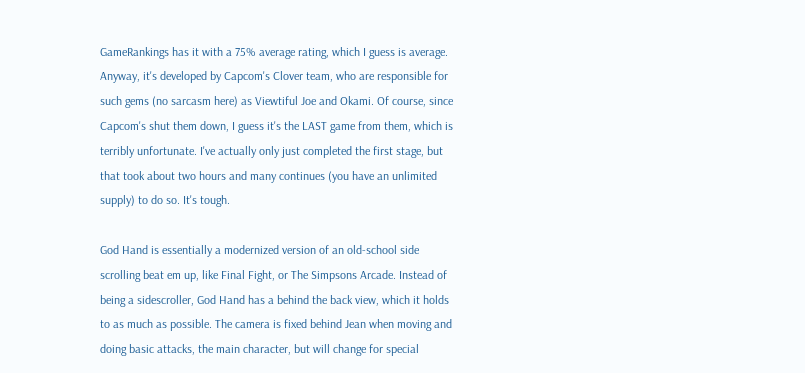GameRankings has it with a 75% average rating, which I guess is average. Anyway, it's developed by Capcom's Clover team, who are responsible for such gems (no sarcasm here) as Viewtiful Joe and Okami. Of course, since Capcom's shut them down, I guess it's the LAST game from them, which is terribly unfortunate. I've actually only just completed the first stage, but that took about two hours and many continues (you have an unlimited supply) to do so. It's tough.

God Hand is essentially a modernized version of an old-school side scrolling beat em up, like Final Fight, or The Simpsons Arcade. Instead of being a sidescroller, God Hand has a behind the back view, which it holds to as much as possible. The camera is fixed behind Jean when moving and doing basic attacks, the main character, but will change for special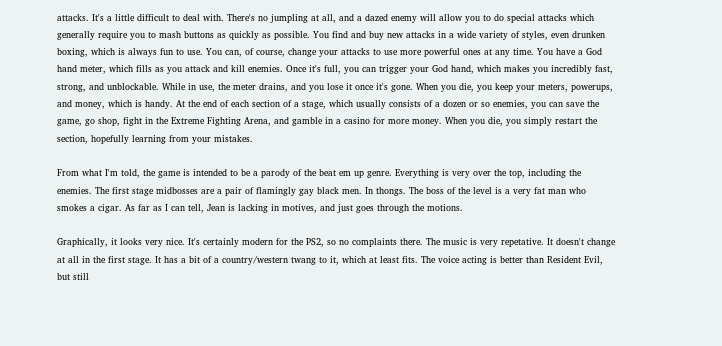attacks. It's a little difficult to deal with. There's no jumpling at all, and a dazed enemy will allow you to do special attacks which generally require you to mash buttons as quickly as possible. You find and buy new attacks in a wide variety of styles, even drunken boxing, which is always fun to use. You can, of course, change your attacks to use more powerful ones at any time. You have a God hand meter, which fills as you attack and kill enemies. Once it's full, you can trigger your God hand, which makes you incredibly fast, strong, and unblockable. While in use, the meter drains, and you lose it once it's gone. When you die, you keep your meters, powerups, and money, which is handy. At the end of each section of a stage, which usually consists of a dozen or so enemies, you can save the game, go shop, fight in the Extreme Fighting Arena, and gamble in a casino for more money. When you die, you simply restart the section, hopefully learning from your mistakes.

From what I'm told, the game is intended to be a parody of the beat em up genre. Everything is very over the top, including the enemies. The first stage midbosses are a pair of flamingly gay black men. In thongs. The boss of the level is a very fat man who smokes a cigar. As far as I can tell, Jean is lacking in motives, and just goes through the motions.

Graphically, it looks very nice. It's certainly modern for the PS2, so no complaints there. The music is very repetative. It doesn't change at all in the first stage. It has a bit of a country/western twang to it, which at least fits. The voice acting is better than Resident Evil, but still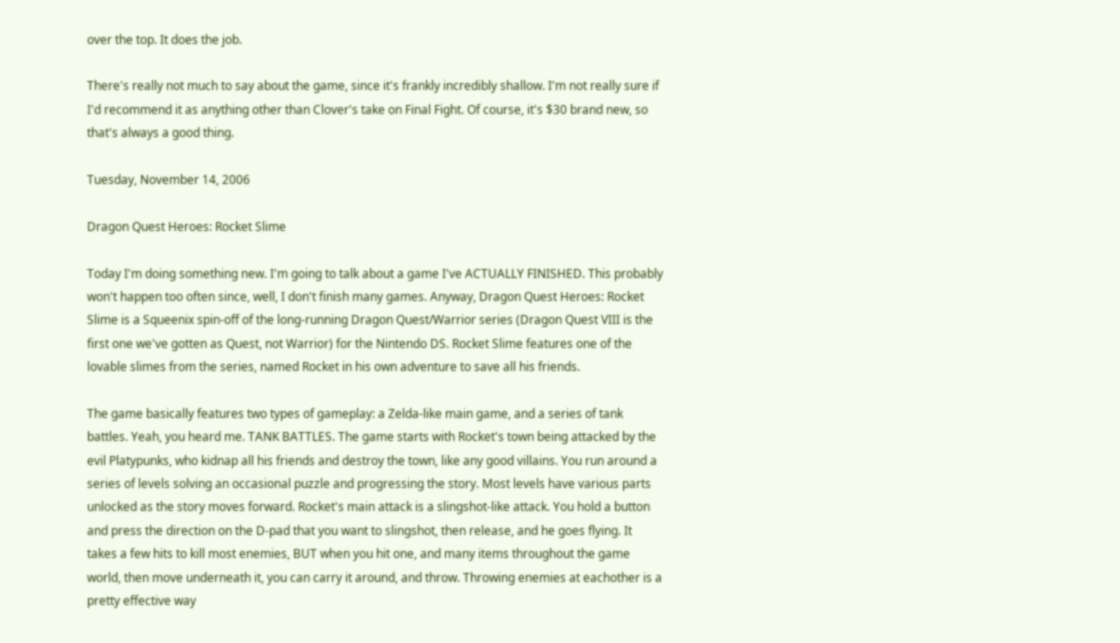over the top. It does the job.

There's really not much to say about the game, since it's frankly incredibly shallow. I'm not really sure if I'd recommend it as anything other than Clover's take on Final Fight. Of course, it's $30 brand new, so that's always a good thing.

Tuesday, November 14, 2006

Dragon Quest Heroes: Rocket Slime

Today I'm doing something new. I'm going to talk about a game I've ACTUALLY FINISHED. This probably won't happen too often since, well, I don't finish many games. Anyway, Dragon Quest Heroes: Rocket Slime is a Squeenix spin-off of the long-running Dragon Quest/Warrior series (Dragon Quest VIII is the first one we've gotten as Quest, not Warrior) for the Nintendo DS. Rocket Slime features one of the lovable slimes from the series, named Rocket in his own adventure to save all his friends.

The game basically features two types of gameplay: a Zelda-like main game, and a series of tank battles. Yeah, you heard me. TANK BATTLES. The game starts with Rocket's town being attacked by the evil Platypunks, who kidnap all his friends and destroy the town, like any good villains. You run around a series of levels solving an occasional puzzle and progressing the story. Most levels have various parts unlocked as the story moves forward. Rocket's main attack is a slingshot-like attack. You hold a button and press the direction on the D-pad that you want to slingshot, then release, and he goes flying. It takes a few hits to kill most enemies, BUT when you hit one, and many items throughout the game world, then move underneath it, you can carry it around, and throw. Throwing enemies at eachother is a pretty effective way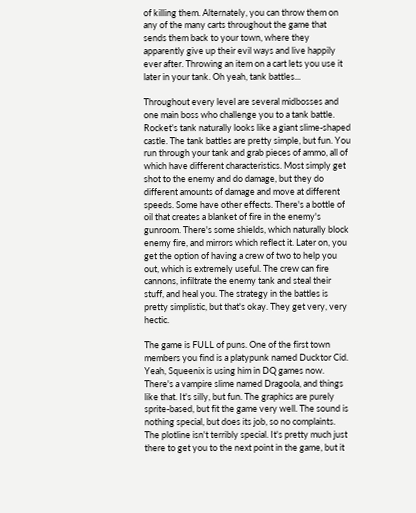of killing them. Alternately, you can throw them on any of the many carts throughout the game that sends them back to your town, where they apparently give up their evil ways and live happily ever after. Throwing an item on a cart lets you use it later in your tank. Oh yeah, tank battles...

Throughout every level are several midbosses and one main boss who challenge you to a tank battle. Rocket's tank naturally looks like a giant slime-shaped castle. The tank battles are pretty simple, but fun. You run through your tank and grab pieces of ammo, all of which have different characteristics. Most simply get shot to the enemy and do damage, but they do different amounts of damage and move at different speeds. Some have other effects. There's a bottle of oil that creates a blanket of fire in the enemy's gunroom. There's some shields, which naturally block enemy fire, and mirrors which reflect it. Later on, you get the option of having a crew of two to help you out, which is extremely useful. The crew can fire cannons, infiltrate the enemy tank and steal their stuff, and heal you. The strategy in the battles is pretty simplistic, but that's okay. They get very, very hectic.

The game is FULL of puns. One of the first town members you find is a platypunk named Ducktor Cid. Yeah, Squeenix is using him in DQ games now. There's a vampire slime named Dragoola, and things like that. It's silly, but fun. The graphics are purely sprite-based, but fit the game very well. The sound is nothing special, but does its job, so no complaints. The plotline isn't terribly special. It's pretty much just there to get you to the next point in the game, but it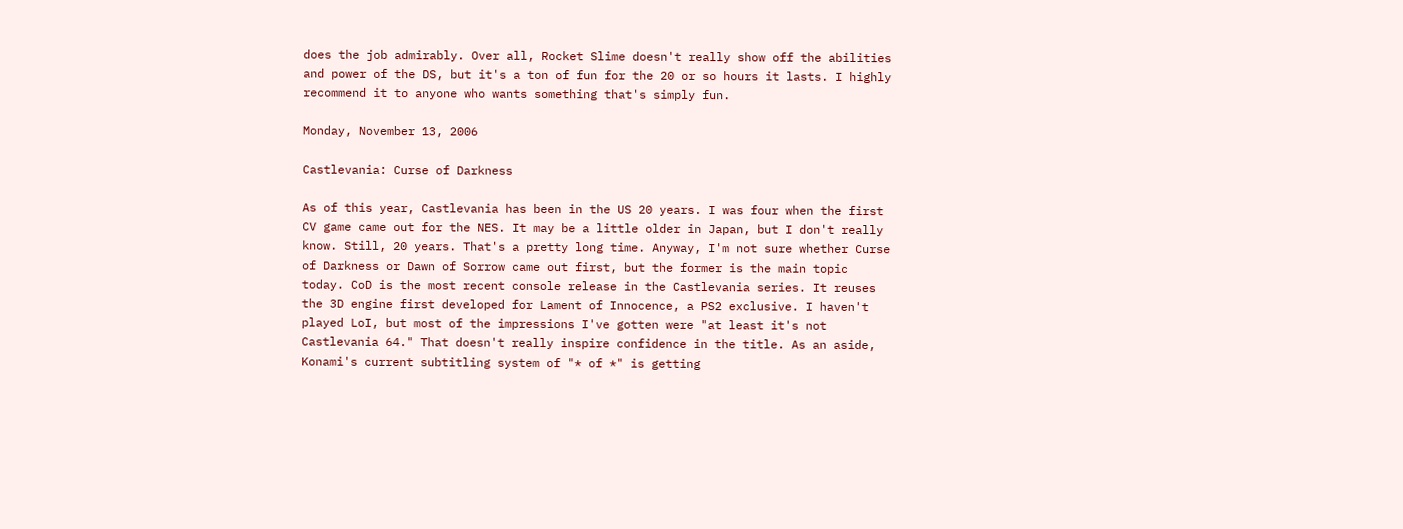does the job admirably. Over all, Rocket Slime doesn't really show off the abilities and power of the DS, but it's a ton of fun for the 20 or so hours it lasts. I highly recommend it to anyone who wants something that's simply fun.

Monday, November 13, 2006

Castlevania: Curse of Darkness

As of this year, Castlevania has been in the US 20 years. I was four when the first CV game came out for the NES. It may be a little older in Japan, but I don't really know. Still, 20 years. That's a pretty long time. Anyway, I'm not sure whether Curse of Darkness or Dawn of Sorrow came out first, but the former is the main topic today. CoD is the most recent console release in the Castlevania series. It reuses the 3D engine first developed for Lament of Innocence, a PS2 exclusive. I haven't played LoI, but most of the impressions I've gotten were "at least it's not Castlevania 64." That doesn't really inspire confidence in the title. As an aside, Konami's current subtitling system of "* of *" is getting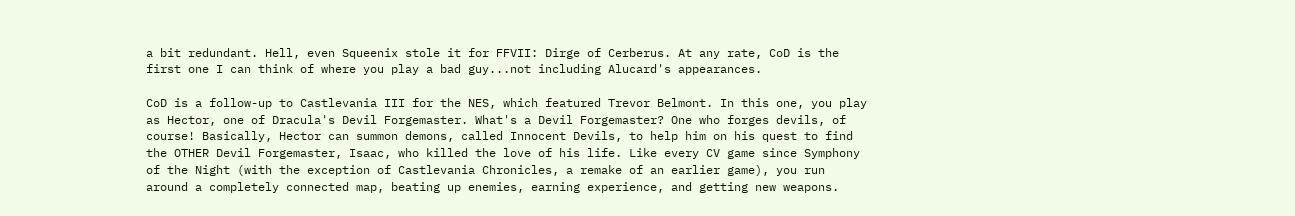a bit redundant. Hell, even Squeenix stole it for FFVII: Dirge of Cerberus. At any rate, CoD is the first one I can think of where you play a bad guy...not including Alucard's appearances.

CoD is a follow-up to Castlevania III for the NES, which featured Trevor Belmont. In this one, you play as Hector, one of Dracula's Devil Forgemaster. What's a Devil Forgemaster? One who forges devils, of course! Basically, Hector can summon demons, called Innocent Devils, to help him on his quest to find the OTHER Devil Forgemaster, Isaac, who killed the love of his life. Like every CV game since Symphony of the Night (with the exception of Castlevania Chronicles, a remake of an earlier game), you run around a completely connected map, beating up enemies, earning experience, and getting new weapons.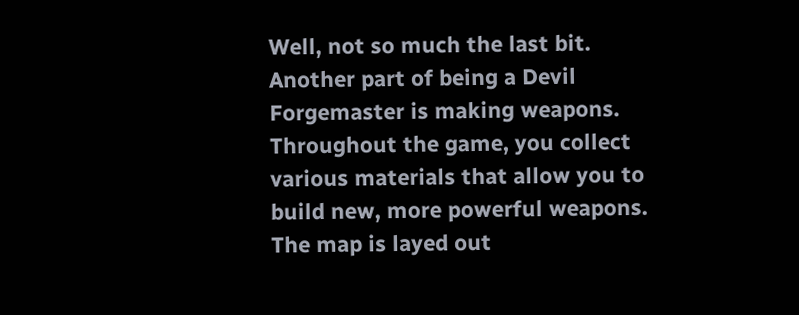Well, not so much the last bit. Another part of being a Devil Forgemaster is making weapons. Throughout the game, you collect various materials that allow you to build new, more powerful weapons. The map is layed out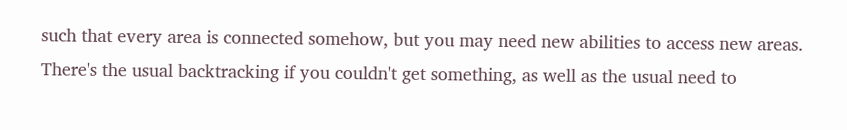such that every area is connected somehow, but you may need new abilities to access new areas. There's the usual backtracking if you couldn't get something, as well as the usual need to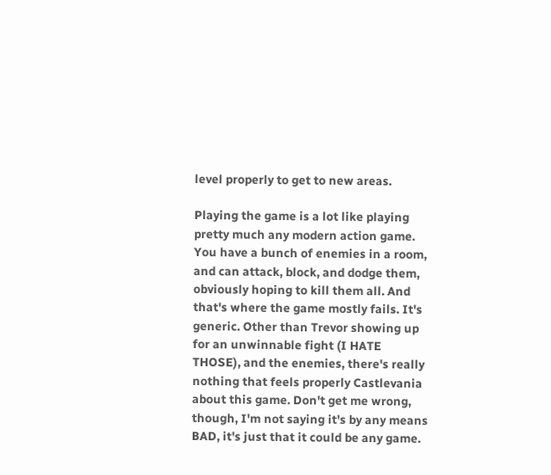level properly to get to new areas.

Playing the game is a lot like playing pretty much any modern action game. You have a bunch of enemies in a room, and can attack, block, and dodge them, obviously hoping to kill them all. And that's where the game mostly fails. It's generic. Other than Trevor showing up for an unwinnable fight (I HATE THOSE), and the enemies, there's really nothing that feels properly Castlevania about this game. Don't get me wrong, though, I'm not saying it's by any means BAD, it's just that it could be any game.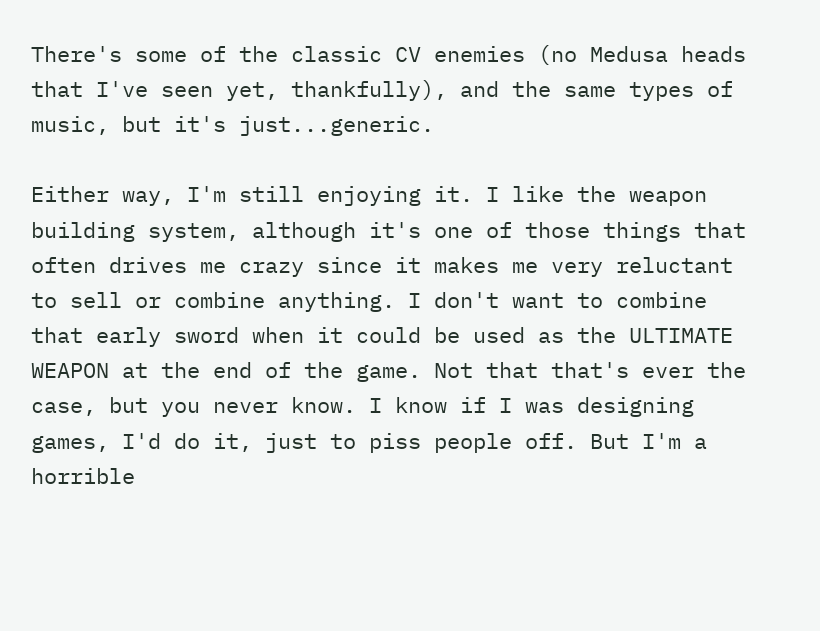There's some of the classic CV enemies (no Medusa heads that I've seen yet, thankfully), and the same types of music, but it's just...generic.

Either way, I'm still enjoying it. I like the weapon building system, although it's one of those things that often drives me crazy since it makes me very reluctant to sell or combine anything. I don't want to combine that early sword when it could be used as the ULTIMATE WEAPON at the end of the game. Not that that's ever the case, but you never know. I know if I was designing games, I'd do it, just to piss people off. But I'm a horrible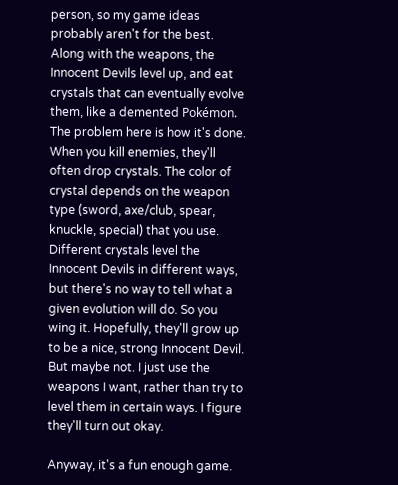person, so my game ideas probably aren't for the best. Along with the weapons, the Innocent Devils level up, and eat crystals that can eventually evolve them, like a demented Pokémon. The problem here is how it's done. When you kill enemies, they'll often drop crystals. The color of crystal depends on the weapon type (sword, axe/club, spear, knuckle, special) that you use. Different crystals level the Innocent Devils in different ways, but there's no way to tell what a given evolution will do. So you wing it. Hopefully, they'll grow up to be a nice, strong Innocent Devil. But maybe not. I just use the weapons I want, rather than try to level them in certain ways. I figure they'll turn out okay.

Anyway, it's a fun enough game.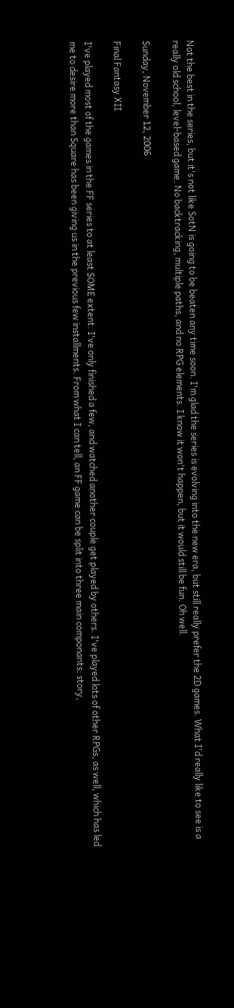Not the best in the series, but it's not like SotN is going to be beaten any time soon. I'm glad the series is evolving into the new era, but still really prefer the 2D games. What I'd really like to see is a really old school, level-based game. No backtracking, multiple paths, and no RPG elements. I know it won't happen, but it would still be fun. Oh well.

Sunday, November 12, 2006

Final Fantasy XII

I've played most of the games in the FF series to at least SOME extent. I've only finished a few, and watched another couple get played by others. I've played lots of other RPGs, as well, which has led me to desire more than Square has been giving us in the previous few installments. From what I can tell, an FF game can be split into three main componants: story,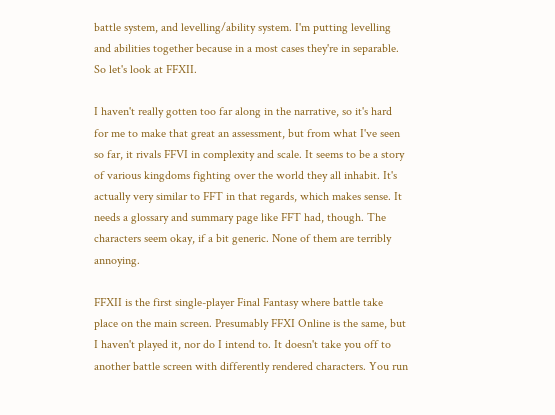battle system, and levelling/ability system. I'm putting levelling and abilities together because in a most cases they're in separable. So let's look at FFXII.

I haven't really gotten too far along in the narrative, so it's hard for me to make that great an assessment, but from what I've seen so far, it rivals FFVI in complexity and scale. It seems to be a story of various kingdoms fighting over the world they all inhabit. It's actually very similar to FFT in that regards, which makes sense. It needs a glossary and summary page like FFT had, though. The characters seem okay, if a bit generic. None of them are terribly annoying.

FFXII is the first single-player Final Fantasy where battle take place on the main screen. Presumably FFXI Online is the same, but I haven't played it, nor do I intend to. It doesn't take you off to another battle screen with differently rendered characters. You run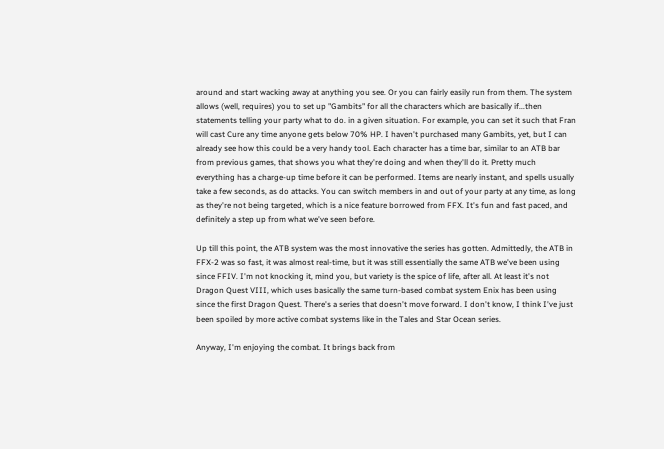around and start wacking away at anything you see. Or you can fairly easily run from them. The system allows (well, requires) you to set up "Gambits" for all the characters which are basically if...then statements telling your party what to do. in a given situation. For example, you can set it such that Fran will cast Cure any time anyone gets below 70% HP. I haven't purchased many Gambits, yet, but I can already see how this could be a very handy tool. Each character has a time bar, similar to an ATB bar from previous games, that shows you what they're doing and when they'll do it. Pretty much everything has a charge-up time before it can be performed. Items are nearly instant, and spells usually take a few seconds, as do attacks. You can switch members in and out of your party at any time, as long as they're not being targeted, which is a nice feature borrowed from FFX. It's fun and fast paced, and definitely a step up from what we've seen before.

Up till this point, the ATB system was the most innovative the series has gotten. Admittedly, the ATB in FFX-2 was so fast, it was almost real-time, but it was still essentially the same ATB we've been using since FFIV. I'm not knocking it, mind you, but variety is the spice of life, after all. At least it's not Dragon Quest VIII, which uses basically the same turn-based combat system Enix has been using since the first Dragon Quest. There's a series that doesn't move forward. I don't know, I think I've just been spoiled by more active combat systems like in the Tales and Star Ocean series.

Anyway, I'm enjoying the combat. It brings back from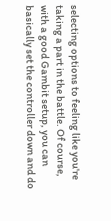selecting options to feeling like you're taking a part in the battle. Of course, with a good Gambit setup, you can basically set the controller down and do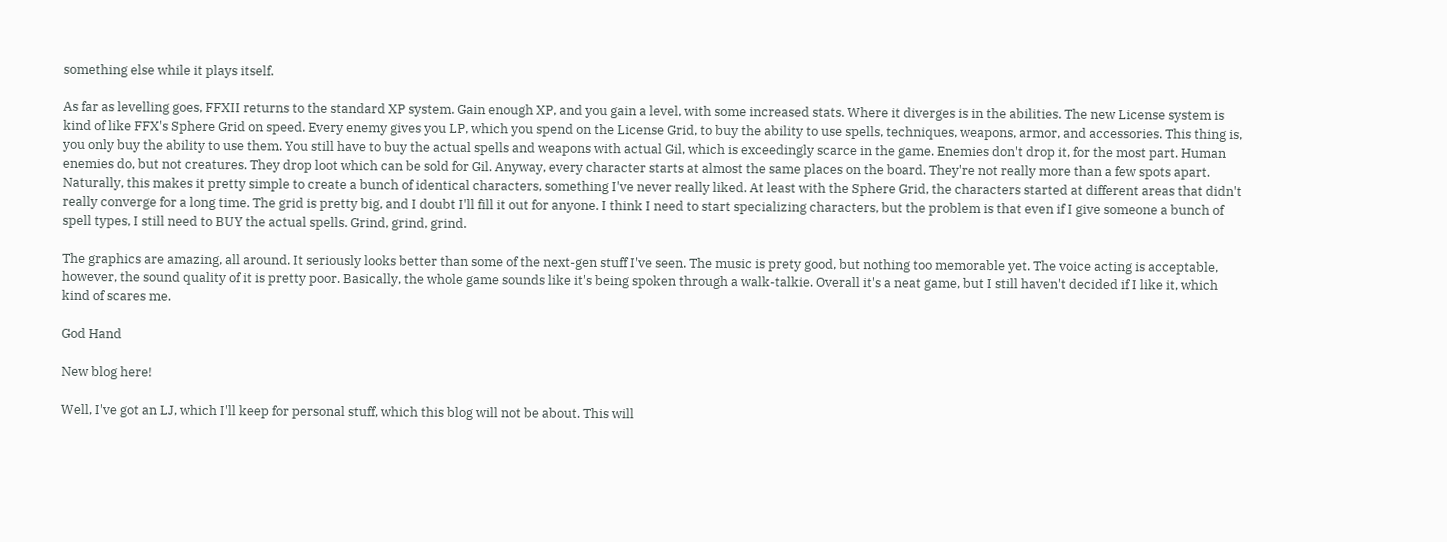something else while it plays itself.

As far as levelling goes, FFXII returns to the standard XP system. Gain enough XP, and you gain a level, with some increased stats. Where it diverges is in the abilities. The new License system is kind of like FFX's Sphere Grid on speed. Every enemy gives you LP, which you spend on the License Grid, to buy the ability to use spells, techniques, weapons, armor, and accessories. This thing is, you only buy the ability to use them. You still have to buy the actual spells and weapons with actual Gil, which is exceedingly scarce in the game. Enemies don't drop it, for the most part. Human enemies do, but not creatures. They drop loot which can be sold for Gil. Anyway, every character starts at almost the same places on the board. They're not really more than a few spots apart. Naturally, this makes it pretty simple to create a bunch of identical characters, something I've never really liked. At least with the Sphere Grid, the characters started at different areas that didn't really converge for a long time. The grid is pretty big, and I doubt I'll fill it out for anyone. I think I need to start specializing characters, but the problem is that even if I give someone a bunch of spell types, I still need to BUY the actual spells. Grind, grind, grind.

The graphics are amazing, all around. It seriously looks better than some of the next-gen stuff I've seen. The music is prety good, but nothing too memorable yet. The voice acting is acceptable, however, the sound quality of it is pretty poor. Basically, the whole game sounds like it's being spoken through a walk-talkie. Overall it's a neat game, but I still haven't decided if I like it, which kind of scares me.

God Hand

New blog here!

Well, I've got an LJ, which I'll keep for personal stuff, which this blog will not be about. This will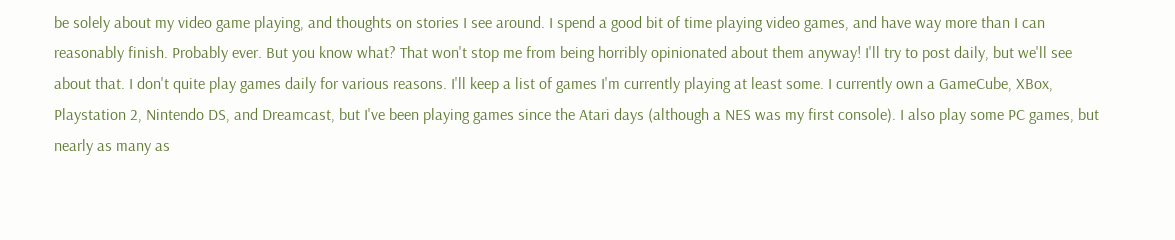be solely about my video game playing, and thoughts on stories I see around. I spend a good bit of time playing video games, and have way more than I can reasonably finish. Probably ever. But you know what? That won't stop me from being horribly opinionated about them anyway! I'll try to post daily, but we'll see about that. I don't quite play games daily for various reasons. I'll keep a list of games I'm currently playing at least some. I currently own a GameCube, XBox, Playstation 2, Nintendo DS, and Dreamcast, but I've been playing games since the Atari days (although a NES was my first console). I also play some PC games, but nearly as many as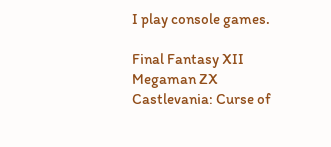I play console games.

Final Fantasy XII
Megaman ZX
Castlevania: Curse of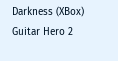Darkness (XBox)
Guitar Hero 2